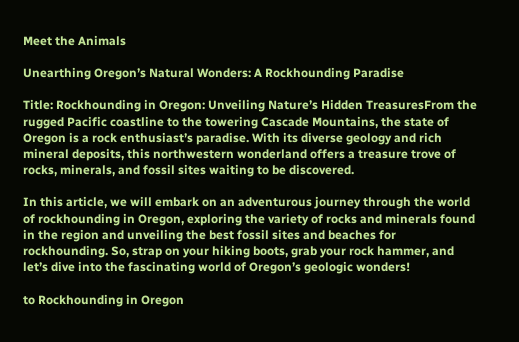Meet the Animals

Unearthing Oregon’s Natural Wonders: A Rockhounding Paradise

Title: Rockhounding in Oregon: Unveiling Nature’s Hidden TreasuresFrom the rugged Pacific coastline to the towering Cascade Mountains, the state of Oregon is a rock enthusiast’s paradise. With its diverse geology and rich mineral deposits, this northwestern wonderland offers a treasure trove of rocks, minerals, and fossil sites waiting to be discovered.

In this article, we will embark on an adventurous journey through the world of rockhounding in Oregon, exploring the variety of rocks and minerals found in the region and unveiling the best fossil sites and beaches for rockhounding. So, strap on your hiking boots, grab your rock hammer, and let’s dive into the fascinating world of Oregon’s geologic wonders!

to Rockhounding in Oregon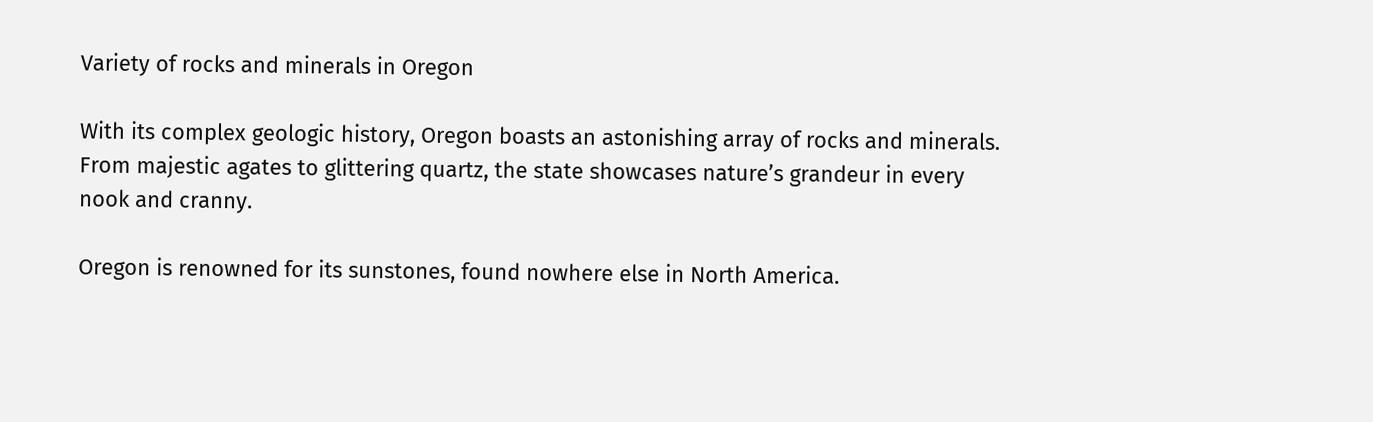Variety of rocks and minerals in Oregon

With its complex geologic history, Oregon boasts an astonishing array of rocks and minerals. From majestic agates to glittering quartz, the state showcases nature’s grandeur in every nook and cranny.

Oregon is renowned for its sunstones, found nowhere else in North America.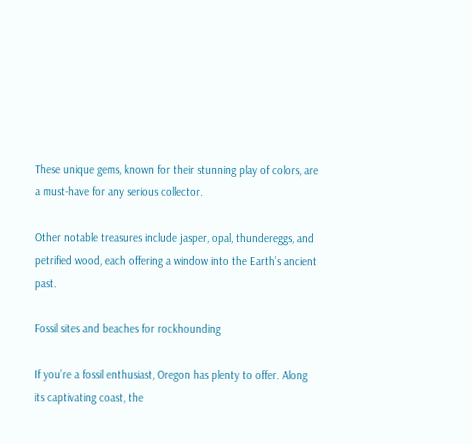These unique gems, known for their stunning play of colors, are a must-have for any serious collector.

Other notable treasures include jasper, opal, thundereggs, and petrified wood, each offering a window into the Earth’s ancient past.

Fossil sites and beaches for rockhounding

If you’re a fossil enthusiast, Oregon has plenty to offer. Along its captivating coast, the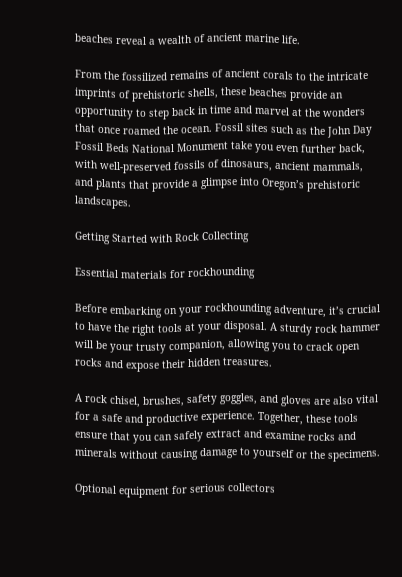beaches reveal a wealth of ancient marine life.

From the fossilized remains of ancient corals to the intricate imprints of prehistoric shells, these beaches provide an opportunity to step back in time and marvel at the wonders that once roamed the ocean. Fossil sites such as the John Day Fossil Beds National Monument take you even further back, with well-preserved fossils of dinosaurs, ancient mammals, and plants that provide a glimpse into Oregon’s prehistoric landscapes.

Getting Started with Rock Collecting

Essential materials for rockhounding

Before embarking on your rockhounding adventure, it’s crucial to have the right tools at your disposal. A sturdy rock hammer will be your trusty companion, allowing you to crack open rocks and expose their hidden treasures.

A rock chisel, brushes, safety goggles, and gloves are also vital for a safe and productive experience. Together, these tools ensure that you can safely extract and examine rocks and minerals without causing damage to yourself or the specimens.

Optional equipment for serious collectors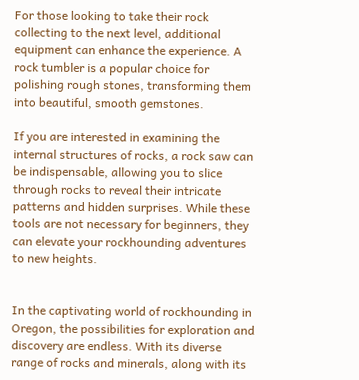For those looking to take their rock collecting to the next level, additional equipment can enhance the experience. A rock tumbler is a popular choice for polishing rough stones, transforming them into beautiful, smooth gemstones.

If you are interested in examining the internal structures of rocks, a rock saw can be indispensable, allowing you to slice through rocks to reveal their intricate patterns and hidden surprises. While these tools are not necessary for beginners, they can elevate your rockhounding adventures to new heights.


In the captivating world of rockhounding in Oregon, the possibilities for exploration and discovery are endless. With its diverse range of rocks and minerals, along with its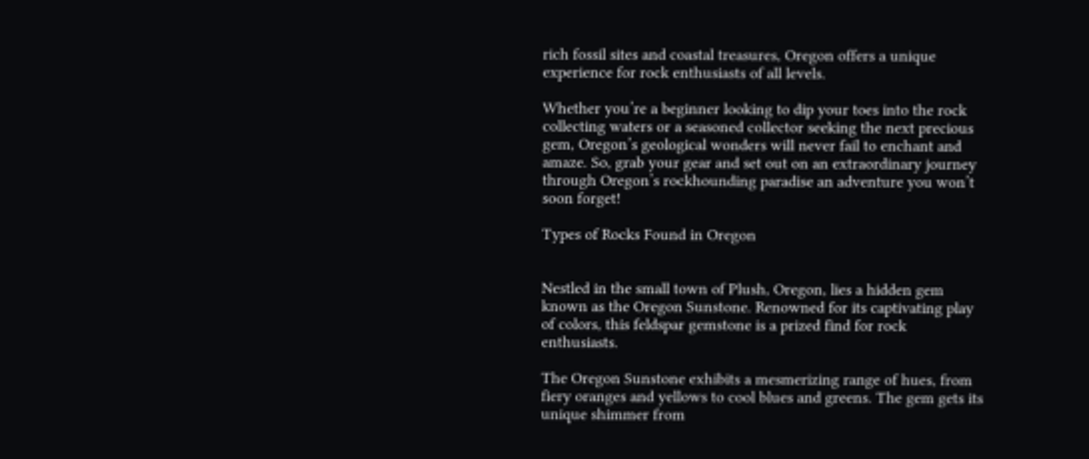rich fossil sites and coastal treasures, Oregon offers a unique experience for rock enthusiasts of all levels.

Whether you’re a beginner looking to dip your toes into the rock collecting waters or a seasoned collector seeking the next precious gem, Oregon’s geological wonders will never fail to enchant and amaze. So, grab your gear and set out on an extraordinary journey through Oregon’s rockhounding paradise an adventure you won’t soon forget!

Types of Rocks Found in Oregon


Nestled in the small town of Plush, Oregon, lies a hidden gem known as the Oregon Sunstone. Renowned for its captivating play of colors, this feldspar gemstone is a prized find for rock enthusiasts.

The Oregon Sunstone exhibits a mesmerizing range of hues, from fiery oranges and yellows to cool blues and greens. The gem gets its unique shimmer from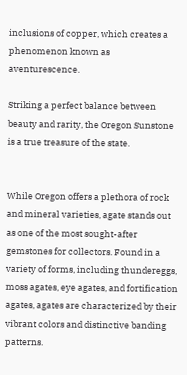inclusions of copper, which creates a phenomenon known as aventurescence.

Striking a perfect balance between beauty and rarity, the Oregon Sunstone is a true treasure of the state.


While Oregon offers a plethora of rock and mineral varieties, agate stands out as one of the most sought-after gemstones for collectors. Found in a variety of forms, including thundereggs, moss agates, eye agates, and fortification agates, agates are characterized by their vibrant colors and distinctive banding patterns.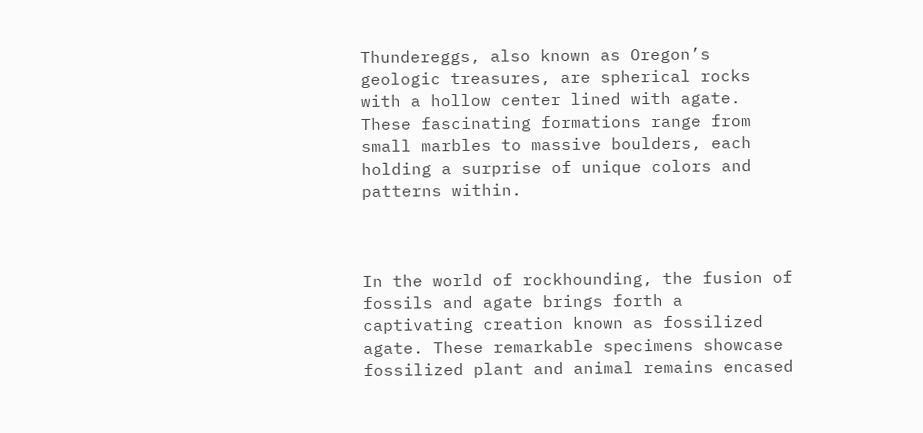Thundereggs, also known as Oregon’s geologic treasures, are spherical rocks with a hollow center lined with agate. These fascinating formations range from small marbles to massive boulders, each holding a surprise of unique colors and patterns within.



In the world of rockhounding, the fusion of fossils and agate brings forth a captivating creation known as fossilized agate. These remarkable specimens showcase fossilized plant and animal remains encased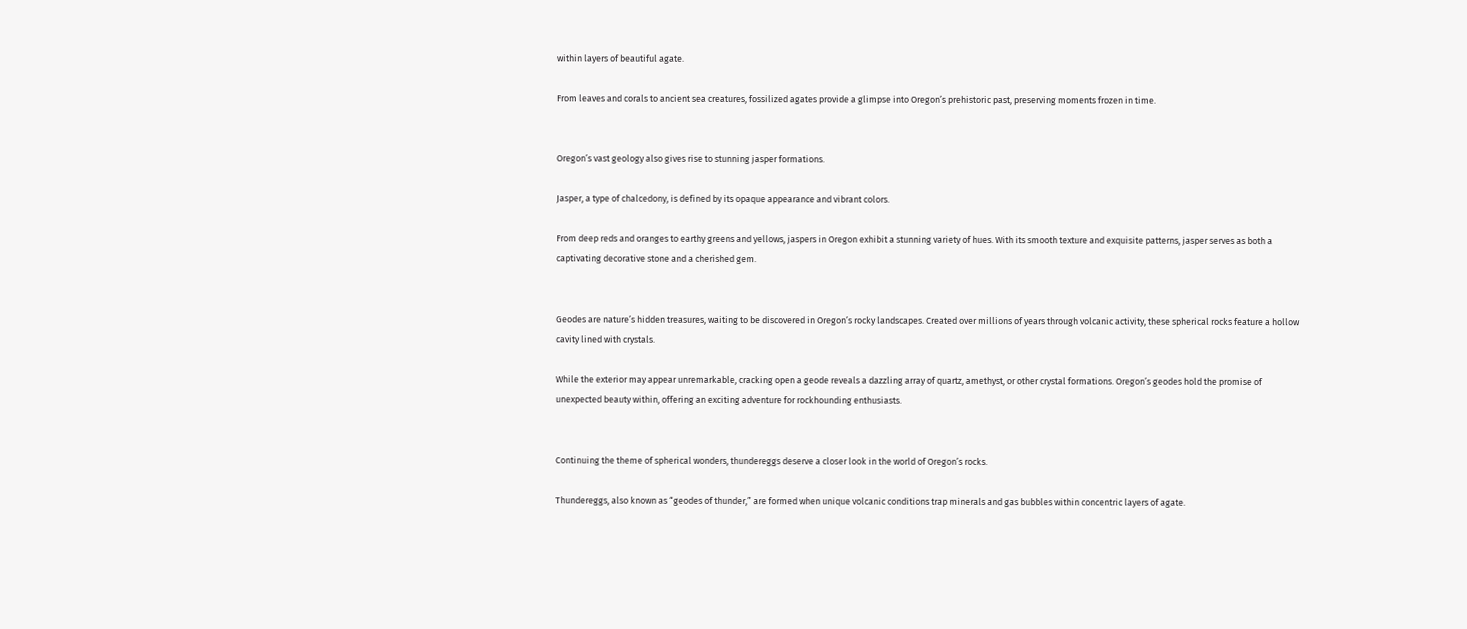within layers of beautiful agate.

From leaves and corals to ancient sea creatures, fossilized agates provide a glimpse into Oregon’s prehistoric past, preserving moments frozen in time.


Oregon’s vast geology also gives rise to stunning jasper formations.

Jasper, a type of chalcedony, is defined by its opaque appearance and vibrant colors.

From deep reds and oranges to earthy greens and yellows, jaspers in Oregon exhibit a stunning variety of hues. With its smooth texture and exquisite patterns, jasper serves as both a captivating decorative stone and a cherished gem.


Geodes are nature’s hidden treasures, waiting to be discovered in Oregon’s rocky landscapes. Created over millions of years through volcanic activity, these spherical rocks feature a hollow cavity lined with crystals.

While the exterior may appear unremarkable, cracking open a geode reveals a dazzling array of quartz, amethyst, or other crystal formations. Oregon’s geodes hold the promise of unexpected beauty within, offering an exciting adventure for rockhounding enthusiasts.


Continuing the theme of spherical wonders, thundereggs deserve a closer look in the world of Oregon’s rocks.

Thundereggs, also known as “geodes of thunder,” are formed when unique volcanic conditions trap minerals and gas bubbles within concentric layers of agate.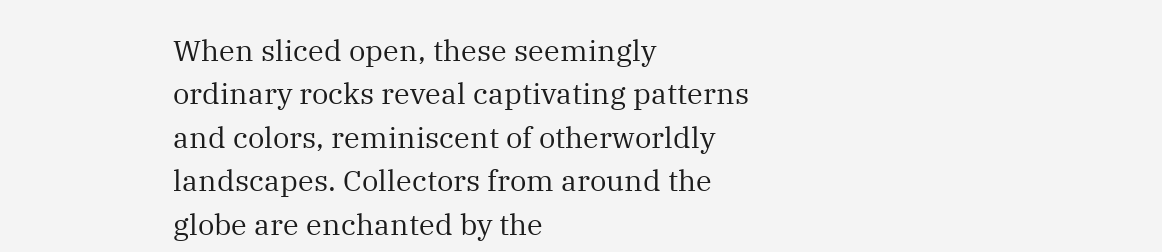When sliced open, these seemingly ordinary rocks reveal captivating patterns and colors, reminiscent of otherworldly landscapes. Collectors from around the globe are enchanted by the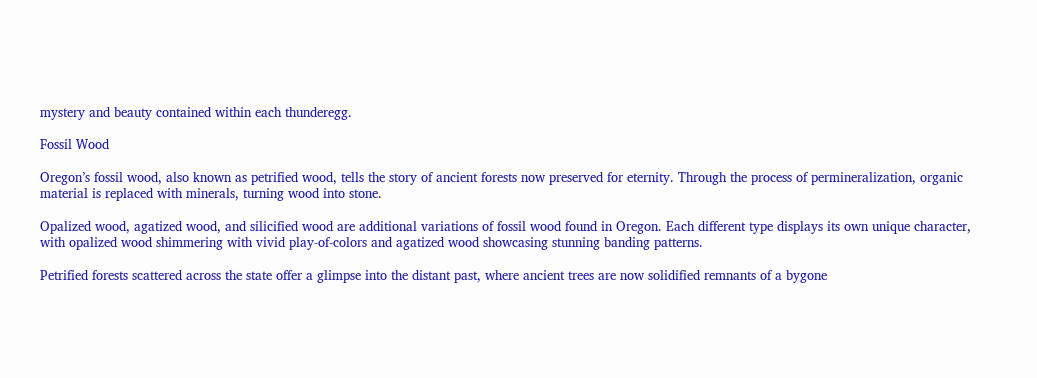mystery and beauty contained within each thunderegg.

Fossil Wood

Oregon’s fossil wood, also known as petrified wood, tells the story of ancient forests now preserved for eternity. Through the process of permineralization, organic material is replaced with minerals, turning wood into stone.

Opalized wood, agatized wood, and silicified wood are additional variations of fossil wood found in Oregon. Each different type displays its own unique character, with opalized wood shimmering with vivid play-of-colors and agatized wood showcasing stunning banding patterns.

Petrified forests scattered across the state offer a glimpse into the distant past, where ancient trees are now solidified remnants of a bygone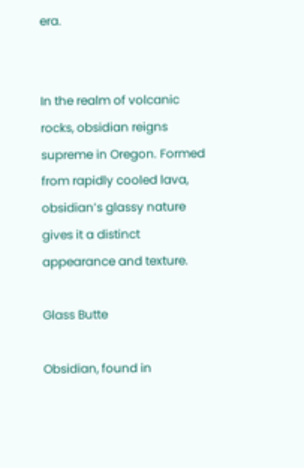era.


In the realm of volcanic rocks, obsidian reigns supreme in Oregon. Formed from rapidly cooled lava, obsidian’s glassy nature gives it a distinct appearance and texture.

Glass Butte

Obsidian, found in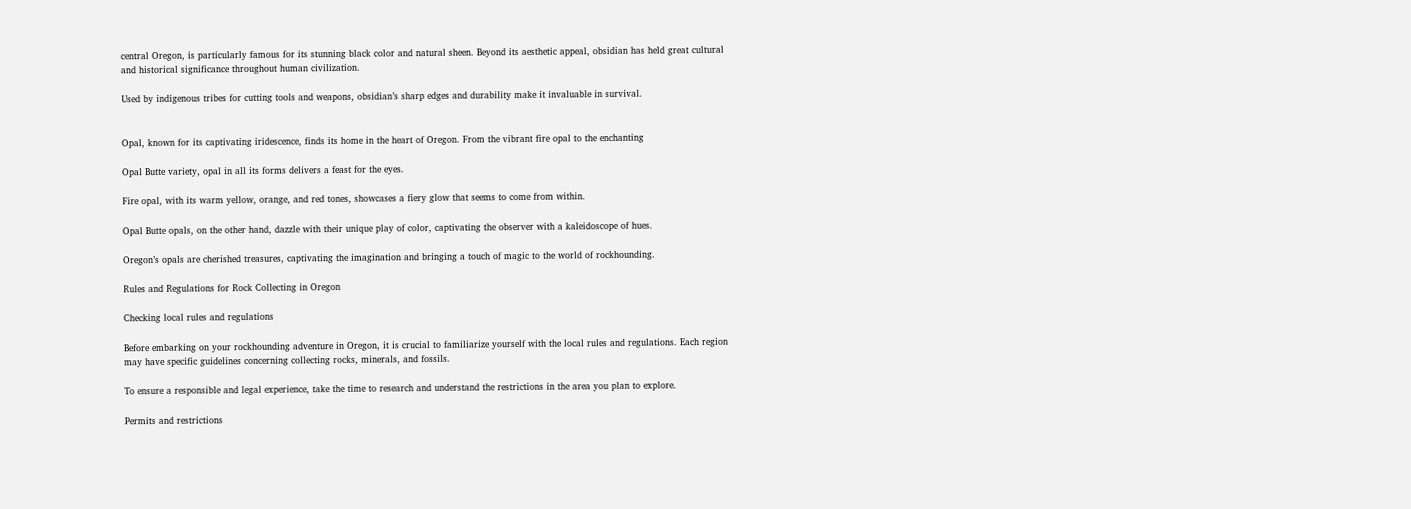central Oregon, is particularly famous for its stunning black color and natural sheen. Beyond its aesthetic appeal, obsidian has held great cultural and historical significance throughout human civilization.

Used by indigenous tribes for cutting tools and weapons, obsidian’s sharp edges and durability make it invaluable in survival.


Opal, known for its captivating iridescence, finds its home in the heart of Oregon. From the vibrant fire opal to the enchanting

Opal Butte variety, opal in all its forms delivers a feast for the eyes.

Fire opal, with its warm yellow, orange, and red tones, showcases a fiery glow that seems to come from within.

Opal Butte opals, on the other hand, dazzle with their unique play of color, captivating the observer with a kaleidoscope of hues.

Oregon’s opals are cherished treasures, captivating the imagination and bringing a touch of magic to the world of rockhounding.

Rules and Regulations for Rock Collecting in Oregon

Checking local rules and regulations

Before embarking on your rockhounding adventure in Oregon, it is crucial to familiarize yourself with the local rules and regulations. Each region may have specific guidelines concerning collecting rocks, minerals, and fossils.

To ensure a responsible and legal experience, take the time to research and understand the restrictions in the area you plan to explore.

Permits and restrictions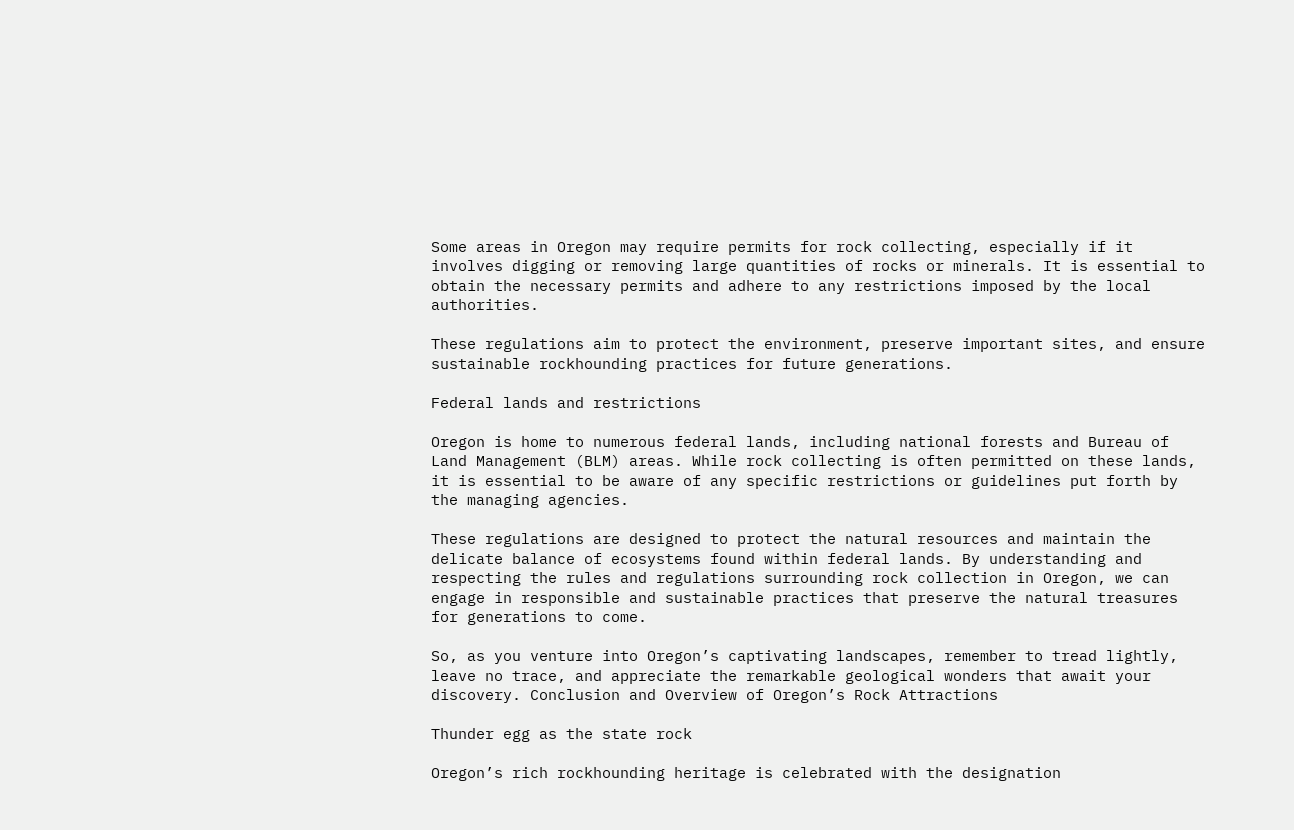Some areas in Oregon may require permits for rock collecting, especially if it involves digging or removing large quantities of rocks or minerals. It is essential to obtain the necessary permits and adhere to any restrictions imposed by the local authorities.

These regulations aim to protect the environment, preserve important sites, and ensure sustainable rockhounding practices for future generations.

Federal lands and restrictions

Oregon is home to numerous federal lands, including national forests and Bureau of Land Management (BLM) areas. While rock collecting is often permitted on these lands, it is essential to be aware of any specific restrictions or guidelines put forth by the managing agencies.

These regulations are designed to protect the natural resources and maintain the delicate balance of ecosystems found within federal lands. By understanding and respecting the rules and regulations surrounding rock collection in Oregon, we can engage in responsible and sustainable practices that preserve the natural treasures for generations to come.

So, as you venture into Oregon’s captivating landscapes, remember to tread lightly, leave no trace, and appreciate the remarkable geological wonders that await your discovery. Conclusion and Overview of Oregon’s Rock Attractions

Thunder egg as the state rock

Oregon’s rich rockhounding heritage is celebrated with the designation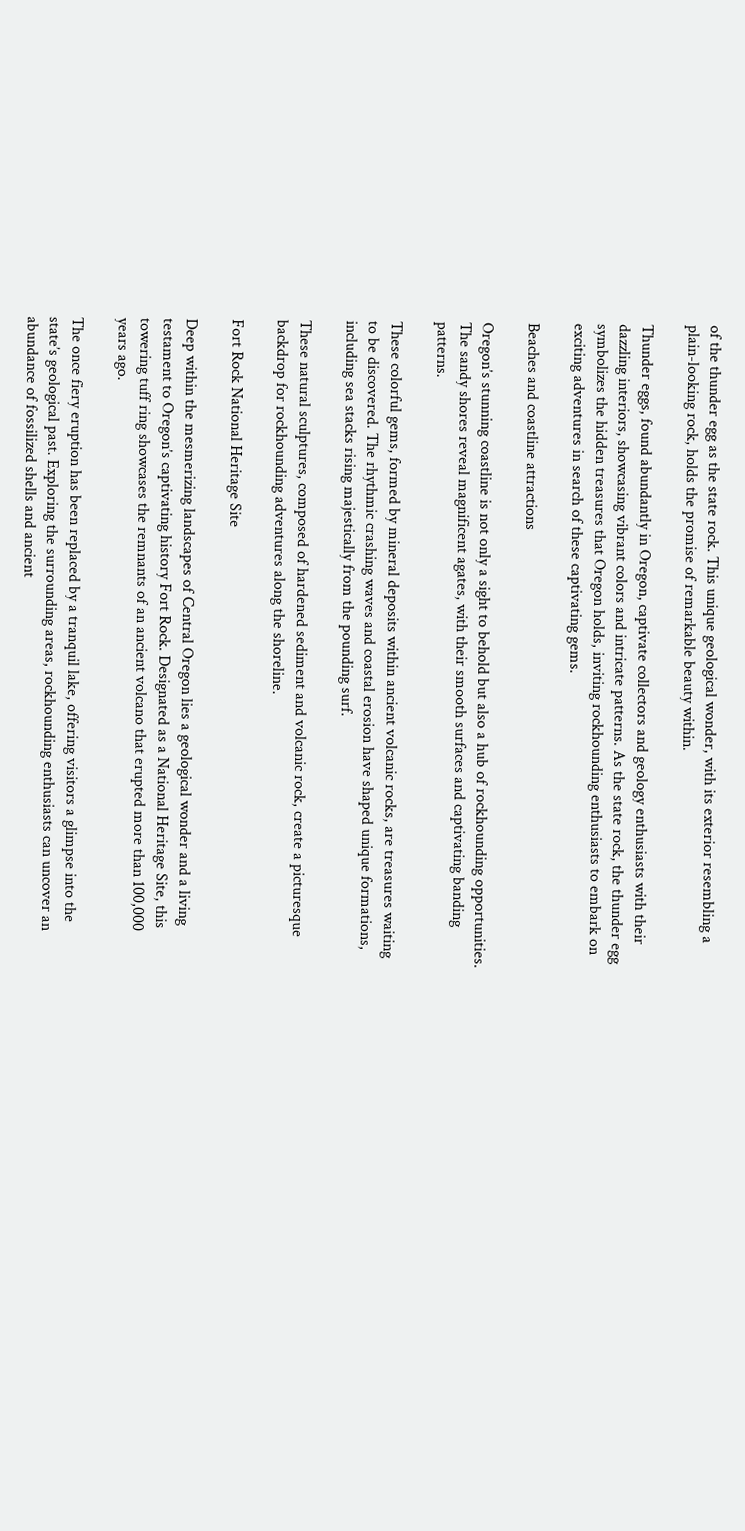of the thunder egg as the state rock. This unique geological wonder, with its exterior resembling a plain-looking rock, holds the promise of remarkable beauty within.

Thunder eggs, found abundantly in Oregon, captivate collectors and geology enthusiasts with their dazzling interiors, showcasing vibrant colors and intricate patterns. As the state rock, the thunder egg symbolizes the hidden treasures that Oregon holds, inviting rockhounding enthusiasts to embark on exciting adventures in search of these captivating gems.

Beaches and coastline attractions

Oregon’s stunning coastline is not only a sight to behold but also a hub of rockhounding opportunities. The sandy shores reveal magnificent agates, with their smooth surfaces and captivating banding patterns.

These colorful gems, formed by mineral deposits within ancient volcanic rocks, are treasures waiting to be discovered. The rhythmic crashing waves and coastal erosion have shaped unique formations, including sea stacks rising majestically from the pounding surf.

These natural sculptures, composed of hardened sediment and volcanic rock, create a picturesque backdrop for rockhounding adventures along the shoreline.

Fort Rock National Heritage Site

Deep within the mesmerizing landscapes of Central Oregon lies a geological wonder and a living testament to Oregon’s captivating history Fort Rock. Designated as a National Heritage Site, this towering tuff ring showcases the remnants of an ancient volcano that erupted more than 100,000 years ago.

The once fiery eruption has been replaced by a tranquil lake, offering visitors a glimpse into the state’s geological past. Exploring the surrounding areas, rockhounding enthusiasts can uncover an abundance of fossilized shells and ancient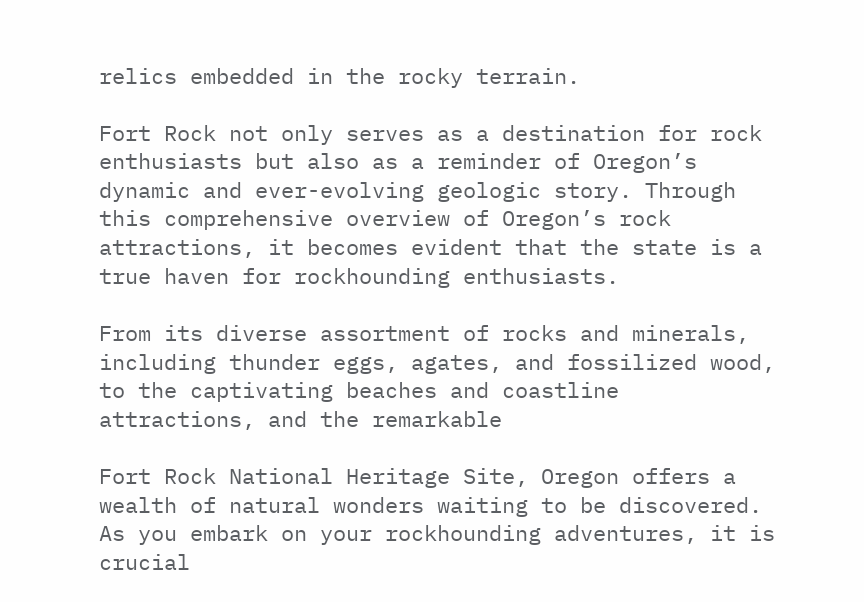relics embedded in the rocky terrain.

Fort Rock not only serves as a destination for rock enthusiasts but also as a reminder of Oregon’s dynamic and ever-evolving geologic story. Through this comprehensive overview of Oregon’s rock attractions, it becomes evident that the state is a true haven for rockhounding enthusiasts.

From its diverse assortment of rocks and minerals, including thunder eggs, agates, and fossilized wood, to the captivating beaches and coastline attractions, and the remarkable

Fort Rock National Heritage Site, Oregon offers a wealth of natural wonders waiting to be discovered. As you embark on your rockhounding adventures, it is crucial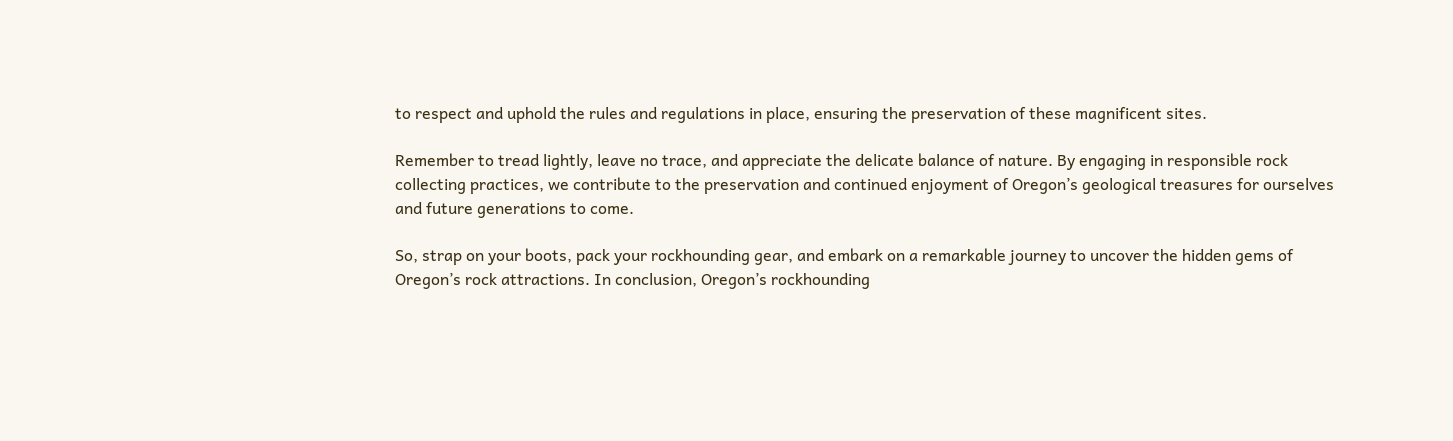to respect and uphold the rules and regulations in place, ensuring the preservation of these magnificent sites.

Remember to tread lightly, leave no trace, and appreciate the delicate balance of nature. By engaging in responsible rock collecting practices, we contribute to the preservation and continued enjoyment of Oregon’s geological treasures for ourselves and future generations to come.

So, strap on your boots, pack your rockhounding gear, and embark on a remarkable journey to uncover the hidden gems of Oregon’s rock attractions. In conclusion, Oregon’s rockhounding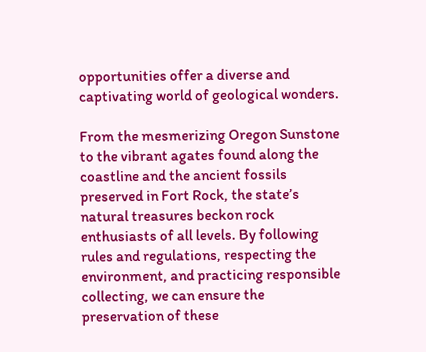opportunities offer a diverse and captivating world of geological wonders.

From the mesmerizing Oregon Sunstone to the vibrant agates found along the coastline and the ancient fossils preserved in Fort Rock, the state’s natural treasures beckon rock enthusiasts of all levels. By following rules and regulations, respecting the environment, and practicing responsible collecting, we can ensure the preservation of these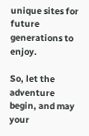unique sites for future generations to enjoy.

So, let the adventure begin, and may your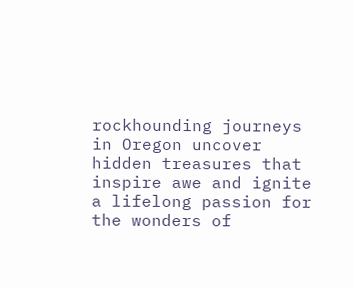rockhounding journeys in Oregon uncover hidden treasures that inspire awe and ignite a lifelong passion for the wonders of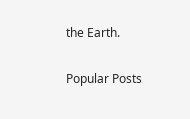the Earth.

Popular Posts